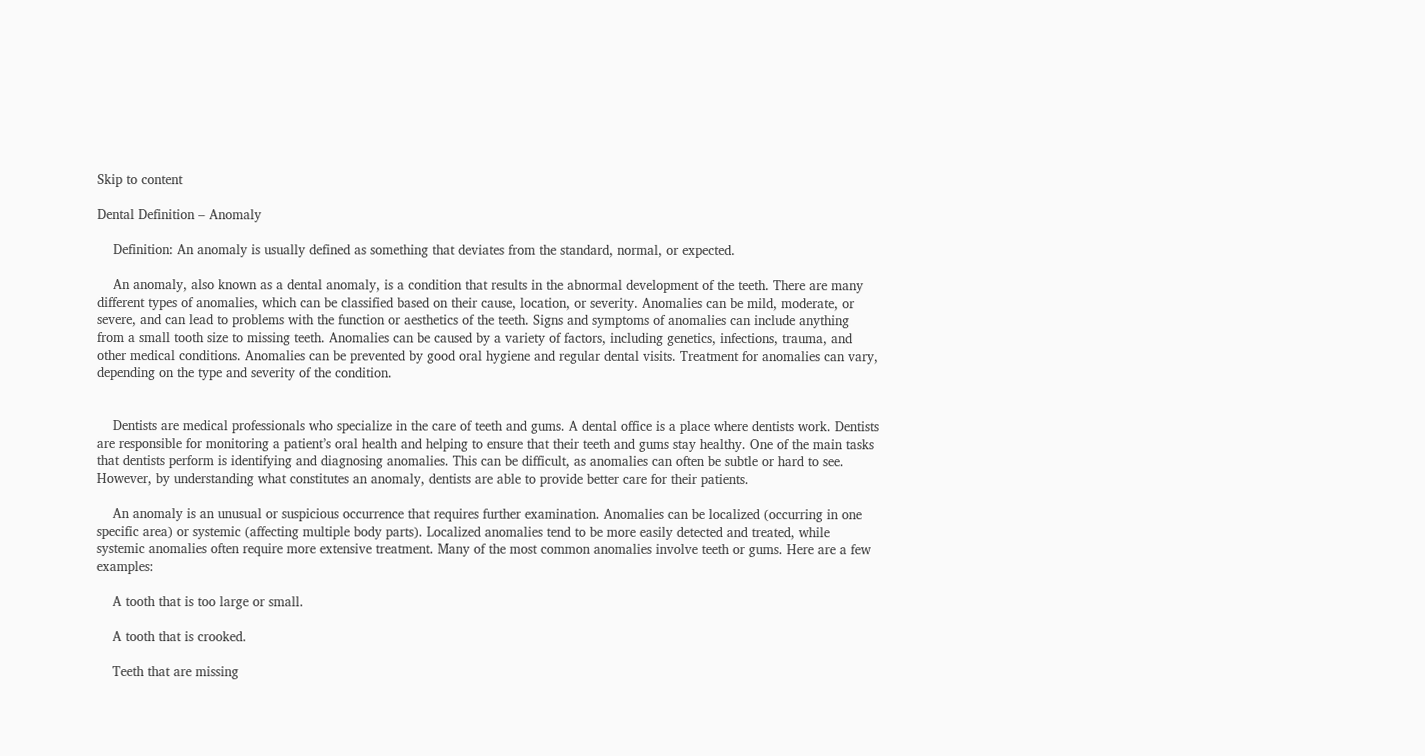Skip to content

Dental Definition – Anomaly

    Definition: An anomaly is usually defined as something that deviates from the standard, normal, or expected.

    An anomaly, also known as a dental anomaly, is a condition that results in the abnormal development of the teeth. There are many different types of anomalies, which can be classified based on their cause, location, or severity. Anomalies can be mild, moderate, or severe, and can lead to problems with the function or aesthetics of the teeth. Signs and symptoms of anomalies can include anything from a small tooth size to missing teeth. Anomalies can be caused by a variety of factors, including genetics, infections, trauma, and other medical conditions. Anomalies can be prevented by good oral hygiene and regular dental visits. Treatment for anomalies can vary, depending on the type and severity of the condition.


    Dentists are medical professionals who specialize in the care of teeth and gums. A dental office is a place where dentists work. Dentists are responsible for monitoring a patient’s oral health and helping to ensure that their teeth and gums stay healthy. One of the main tasks that dentists perform is identifying and diagnosing anomalies. This can be difficult, as anomalies can often be subtle or hard to see. However, by understanding what constitutes an anomaly, dentists are able to provide better care for their patients.

    An anomaly is an unusual or suspicious occurrence that requires further examination. Anomalies can be localized (occurring in one specific area) or systemic (affecting multiple body parts). Localized anomalies tend to be more easily detected and treated, while systemic anomalies often require more extensive treatment. Many of the most common anomalies involve teeth or gums. Here are a few examples:

    A tooth that is too large or small.

    A tooth that is crooked.

    Teeth that are missing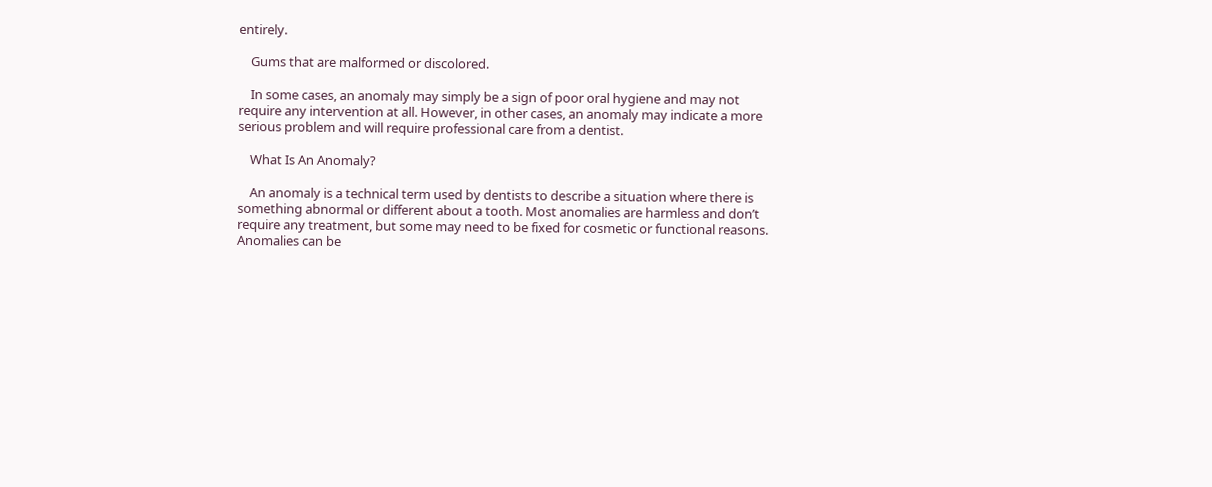entirely.

    Gums that are malformed or discolored.

    In some cases, an anomaly may simply be a sign of poor oral hygiene and may not require any intervention at all. However, in other cases, an anomaly may indicate a more serious problem and will require professional care from a dentist.

    What Is An Anomaly?

    An anomaly is a technical term used by dentists to describe a situation where there is something abnormal or different about a tooth. Most anomalies are harmless and don’t require any treatment, but some may need to be fixed for cosmetic or functional reasons. Anomalies can be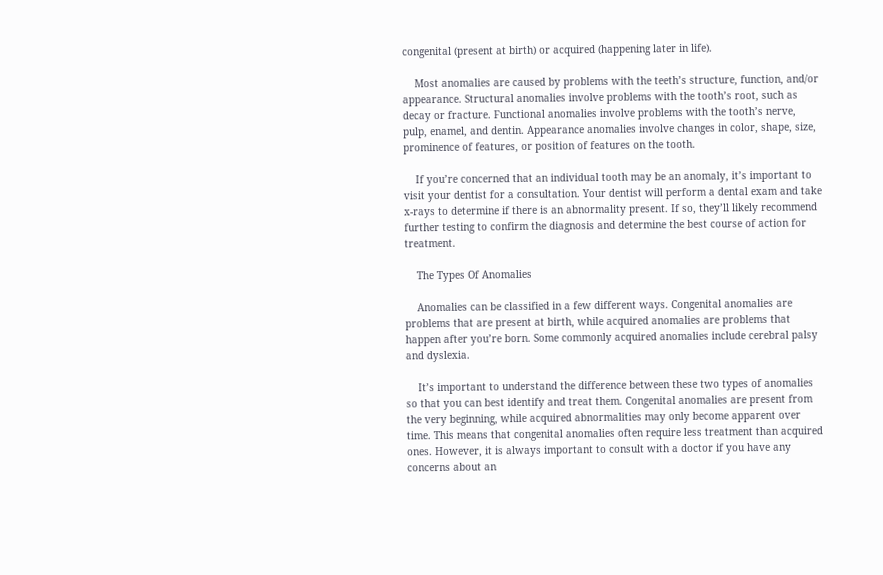congenital (present at birth) or acquired (happening later in life).

    Most anomalies are caused by problems with the teeth’s structure, function, and/or appearance. Structural anomalies involve problems with the tooth’s root, such as decay or fracture. Functional anomalies involve problems with the tooth’s nerve, pulp, enamel, and dentin. Appearance anomalies involve changes in color, shape, size, prominence of features, or position of features on the tooth.

    If you’re concerned that an individual tooth may be an anomaly, it’s important to visit your dentist for a consultation. Your dentist will perform a dental exam and take x-rays to determine if there is an abnormality present. If so, they’ll likely recommend further testing to confirm the diagnosis and determine the best course of action for treatment.

    The Types Of Anomalies

    Anomalies can be classified in a few different ways. Congenital anomalies are problems that are present at birth, while acquired anomalies are problems that happen after you’re born. Some commonly acquired anomalies include cerebral palsy and dyslexia.

    It’s important to understand the difference between these two types of anomalies so that you can best identify and treat them. Congenital anomalies are present from the very beginning, while acquired abnormalities may only become apparent over time. This means that congenital anomalies often require less treatment than acquired ones. However, it is always important to consult with a doctor if you have any concerns about an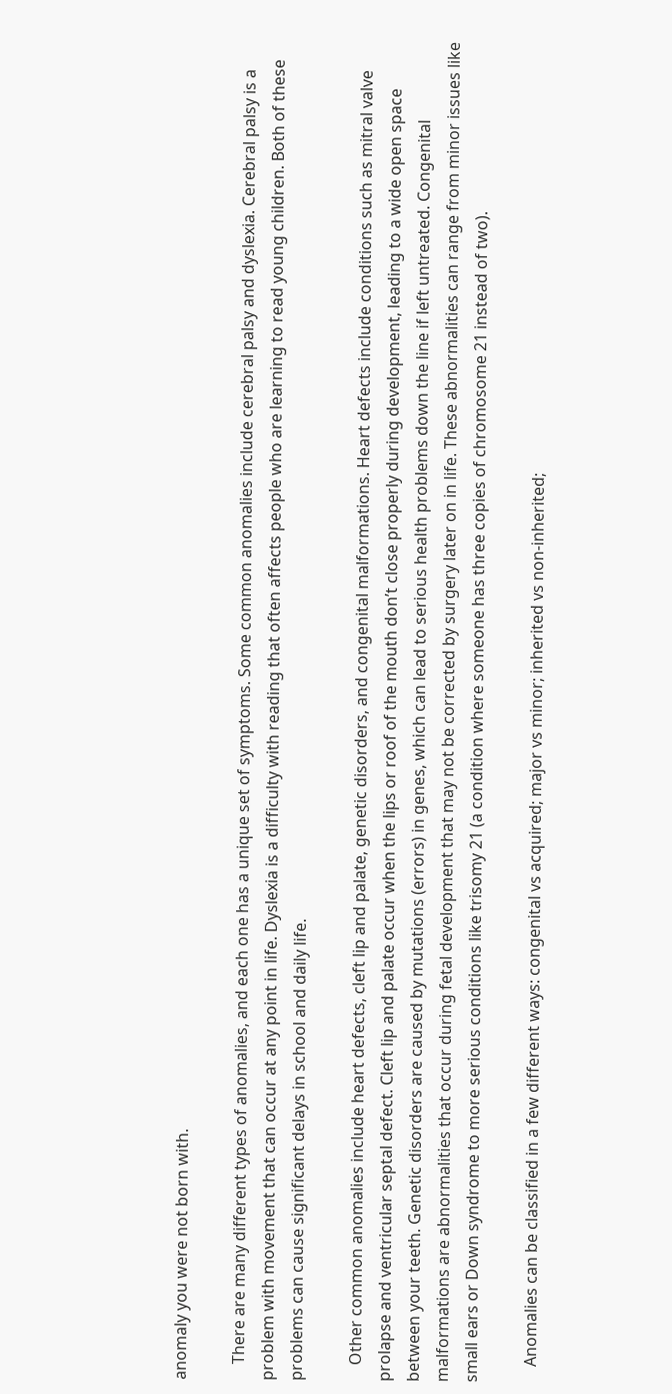anomaly you were not born with.

    There are many different types of anomalies, and each one has a unique set of symptoms. Some common anomalies include cerebral palsy and dyslexia. Cerebral palsy is a problem with movement that can occur at any point in life. Dyslexia is a difficulty with reading that often affects people who are learning to read young children. Both of these problems can cause significant delays in school and daily life.

    Other common anomalies include heart defects, cleft lip and palate, genetic disorders, and congenital malformations. Heart defects include conditions such as mitral valve prolapse and ventricular septal defect. Cleft lip and palate occur when the lips or roof of the mouth don’t close properly during development, leading to a wide open space between your teeth. Genetic disorders are caused by mutations (errors) in genes, which can lead to serious health problems down the line if left untreated. Congenital malformations are abnormalities that occur during fetal development that may not be corrected by surgery later on in life. These abnormalities can range from minor issues like small ears or Down syndrome to more serious conditions like trisomy 21 (a condition where someone has three copies of chromosome 21 instead of two).

    Anomalies can be classified in a few different ways: congenital vs acquired; major vs minor; inherited vs non-inherited;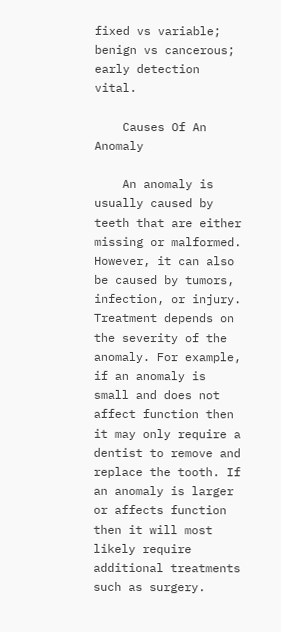fixed vs variable; benign vs cancerous; early detection vital.

    Causes Of An Anomaly

    An anomaly is usually caused by teeth that are either missing or malformed. However, it can also be caused by tumors, infection, or injury. Treatment depends on the severity of the anomaly. For example, if an anomaly is small and does not affect function then it may only require a dentist to remove and replace the tooth. If an anomaly is larger or affects function then it will most likely require additional treatments such as surgery.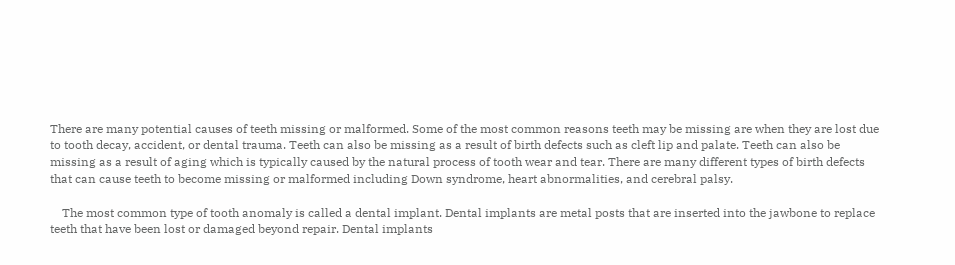There are many potential causes of teeth missing or malformed. Some of the most common reasons teeth may be missing are when they are lost due to tooth decay, accident, or dental trauma. Teeth can also be missing as a result of birth defects such as cleft lip and palate. Teeth can also be missing as a result of aging which is typically caused by the natural process of tooth wear and tear. There are many different types of birth defects that can cause teeth to become missing or malformed including Down syndrome, heart abnormalities, and cerebral palsy.

    The most common type of tooth anomaly is called a dental implant. Dental implants are metal posts that are inserted into the jawbone to replace teeth that have been lost or damaged beyond repair. Dental implants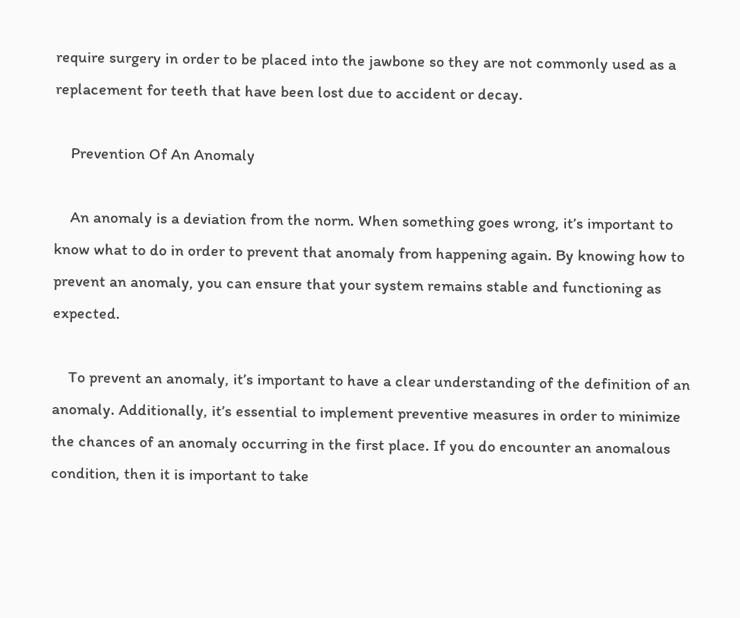require surgery in order to be placed into the jawbone so they are not commonly used as a replacement for teeth that have been lost due to accident or decay.

    Prevention Of An Anomaly

    An anomaly is a deviation from the norm. When something goes wrong, it’s important to know what to do in order to prevent that anomaly from happening again. By knowing how to prevent an anomaly, you can ensure that your system remains stable and functioning as expected.

    To prevent an anomaly, it’s important to have a clear understanding of the definition of an anomaly. Additionally, it’s essential to implement preventive measures in order to minimize the chances of an anomaly occurring in the first place. If you do encounter an anomalous condition, then it is important to take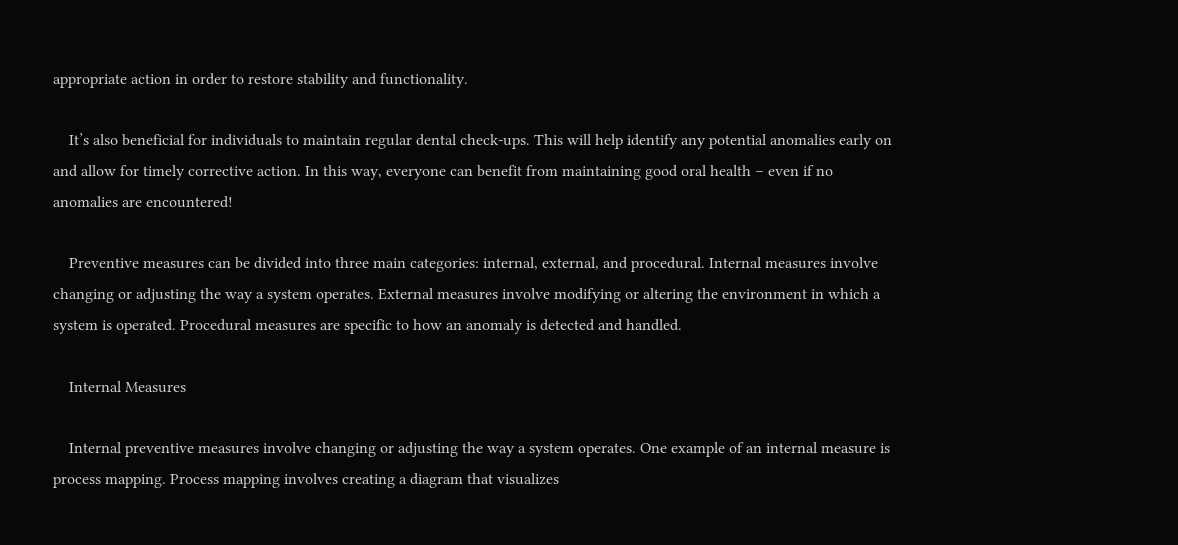appropriate action in order to restore stability and functionality.

    It’s also beneficial for individuals to maintain regular dental check-ups. This will help identify any potential anomalies early on and allow for timely corrective action. In this way, everyone can benefit from maintaining good oral health – even if no anomalies are encountered!

    Preventive measures can be divided into three main categories: internal, external, and procedural. Internal measures involve changing or adjusting the way a system operates. External measures involve modifying or altering the environment in which a system is operated. Procedural measures are specific to how an anomaly is detected and handled.

    Internal Measures

    Internal preventive measures involve changing or adjusting the way a system operates. One example of an internal measure is process mapping. Process mapping involves creating a diagram that visualizes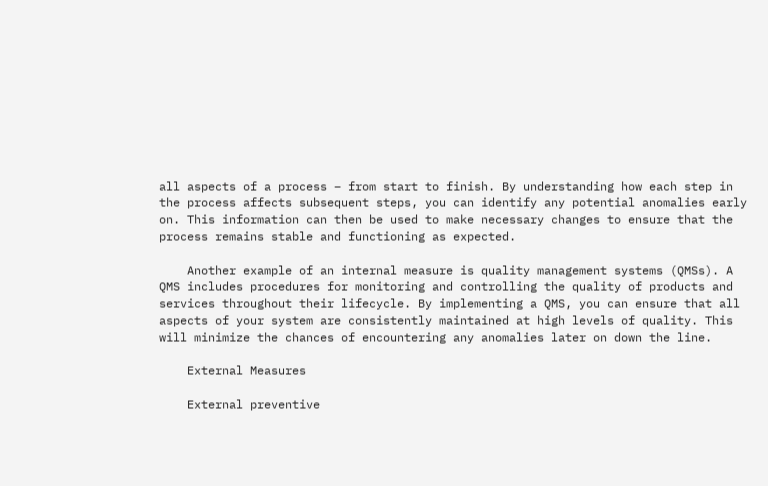all aspects of a process – from start to finish. By understanding how each step in the process affects subsequent steps, you can identify any potential anomalies early on. This information can then be used to make necessary changes to ensure that the process remains stable and functioning as expected.

    Another example of an internal measure is quality management systems (QMSs). A QMS includes procedures for monitoring and controlling the quality of products and services throughout their lifecycle. By implementing a QMS, you can ensure that all aspects of your system are consistently maintained at high levels of quality. This will minimize the chances of encountering any anomalies later on down the line.

    External Measures

    External preventive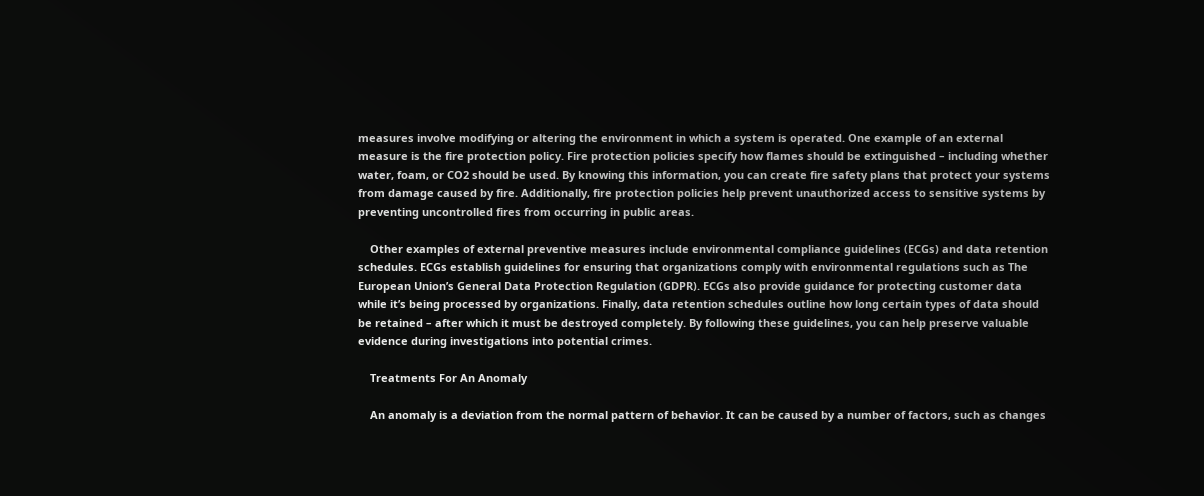measures involve modifying or altering the environment in which a system is operated. One example of an external measure is the fire protection policy. Fire protection policies specify how flames should be extinguished – including whether water, foam, or CO2 should be used. By knowing this information, you can create fire safety plans that protect your systems from damage caused by fire. Additionally, fire protection policies help prevent unauthorized access to sensitive systems by preventing uncontrolled fires from occurring in public areas.

    Other examples of external preventive measures include environmental compliance guidelines (ECGs) and data retention schedules. ECGs establish guidelines for ensuring that organizations comply with environmental regulations such as The European Union’s General Data Protection Regulation (GDPR). ECGs also provide guidance for protecting customer data while it’s being processed by organizations. Finally, data retention schedules outline how long certain types of data should be retained – after which it must be destroyed completely. By following these guidelines, you can help preserve valuable evidence during investigations into potential crimes.

    Treatments For An Anomaly

    An anomaly is a deviation from the normal pattern of behavior. It can be caused by a number of factors, such as changes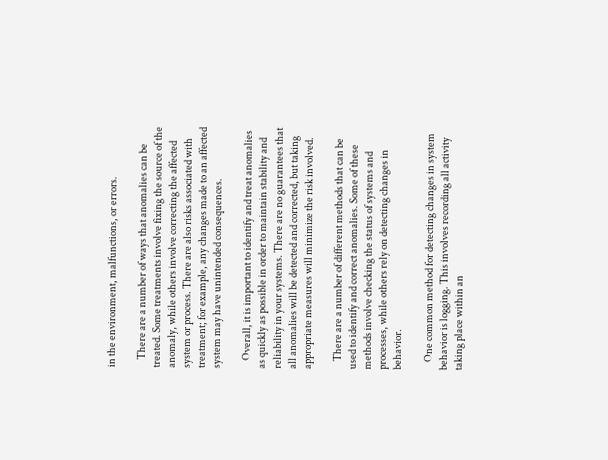in the environment, malfunctions, or errors.

    There are a number of ways that anomalies can be treated. Some treatments involve fixing the source of the anomaly, while others involve correcting the affected system or process. There are also risks associated with treatment; for example, any changes made to an affected system may have unintended consequences.

    Overall, it is important to identify and treat anomalies as quickly as possible in order to maintain stability and reliability in your systems. There are no guarantees that all anomalies will be detected and corrected, but taking appropriate measures will minimize the risk involved.

    There are a number of different methods that can be used to identify and correct anomalies. Some of these methods involve checking the status of systems and processes, while others rely on detecting changes in behavior.

    One common method for detecting changes in system behavior is logging. This involves recording all activity taking place within an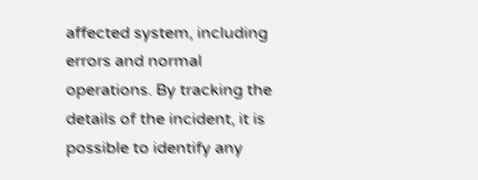affected system, including errors and normal operations. By tracking the details of the incident, it is possible to identify any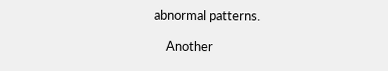abnormal patterns.

    Another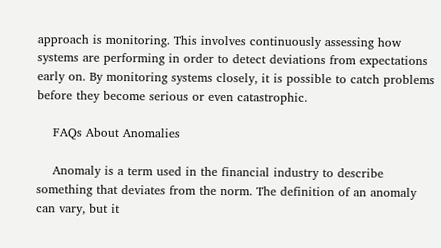approach is monitoring. This involves continuously assessing how systems are performing in order to detect deviations from expectations early on. By monitoring systems closely, it is possible to catch problems before they become serious or even catastrophic.

    FAQs About Anomalies

    Anomaly is a term used in the financial industry to describe something that deviates from the norm. The definition of an anomaly can vary, but it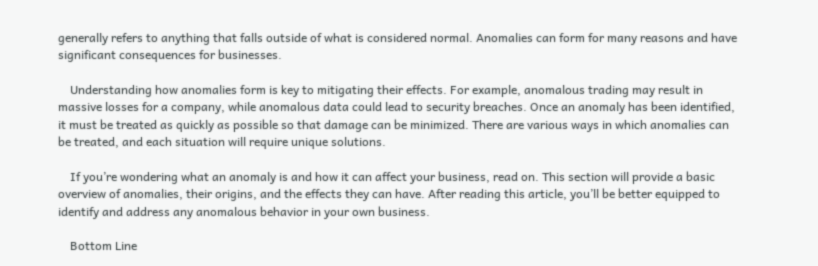generally refers to anything that falls outside of what is considered normal. Anomalies can form for many reasons and have significant consequences for businesses.

    Understanding how anomalies form is key to mitigating their effects. For example, anomalous trading may result in massive losses for a company, while anomalous data could lead to security breaches. Once an anomaly has been identified, it must be treated as quickly as possible so that damage can be minimized. There are various ways in which anomalies can be treated, and each situation will require unique solutions.

    If you’re wondering what an anomaly is and how it can affect your business, read on. This section will provide a basic overview of anomalies, their origins, and the effects they can have. After reading this article, you’ll be better equipped to identify and address any anomalous behavior in your own business.

    Bottom Line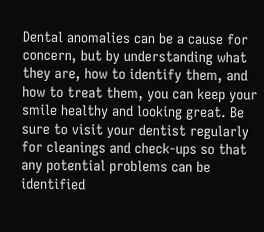Dental anomalies can be a cause for concern, but by understanding what they are, how to identify them, and how to treat them, you can keep your smile healthy and looking great. Be sure to visit your dentist regularly for cleanings and check-ups so that any potential problems can be identified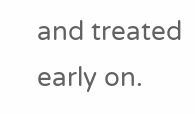and treated early on.